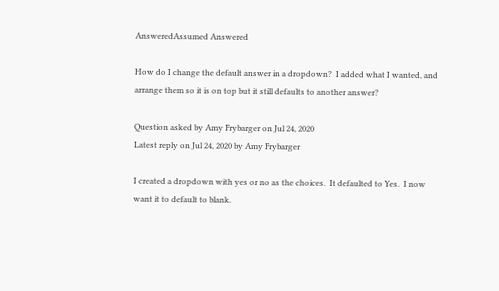AnsweredAssumed Answered

How do I change the default answer in a dropdown?  I added what I wanted, and arrange them so it is on top but it still defaults to another answer?

Question asked by Amy Frybarger on Jul 24, 2020
Latest reply on Jul 24, 2020 by Amy Frybarger

I created a dropdown with yes or no as the choices.  It defaulted to Yes.  I now want it to default to blank.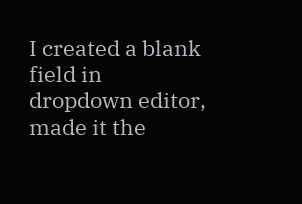I created a blank field in dropdown editor, made it the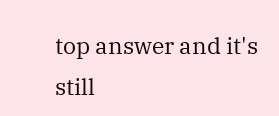top answer and it's still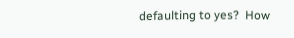defaulting to yes?  How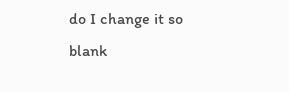do I change it so blank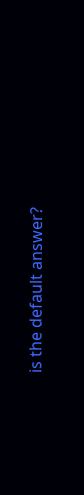is the default answer?